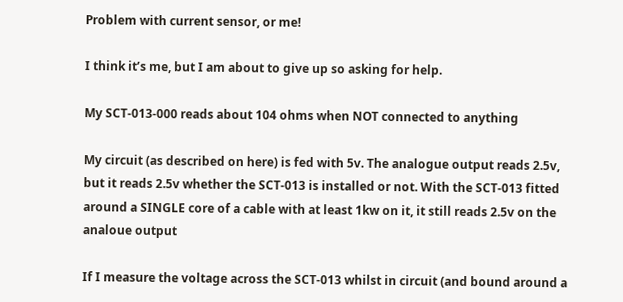Problem with current sensor, or me!

I think it’s me, but I am about to give up so asking for help.

My SCT-013-000 reads about 104 ohms when NOT connected to anything

My circuit (as described on here) is fed with 5v. The analogue output reads 2.5v, but it reads 2.5v whether the SCT-013 is installed or not. With the SCT-013 fitted around a SINGLE core of a cable with at least 1kw on it, it still reads 2.5v on the analoue output

If I measure the voltage across the SCT-013 whilst in circuit (and bound around a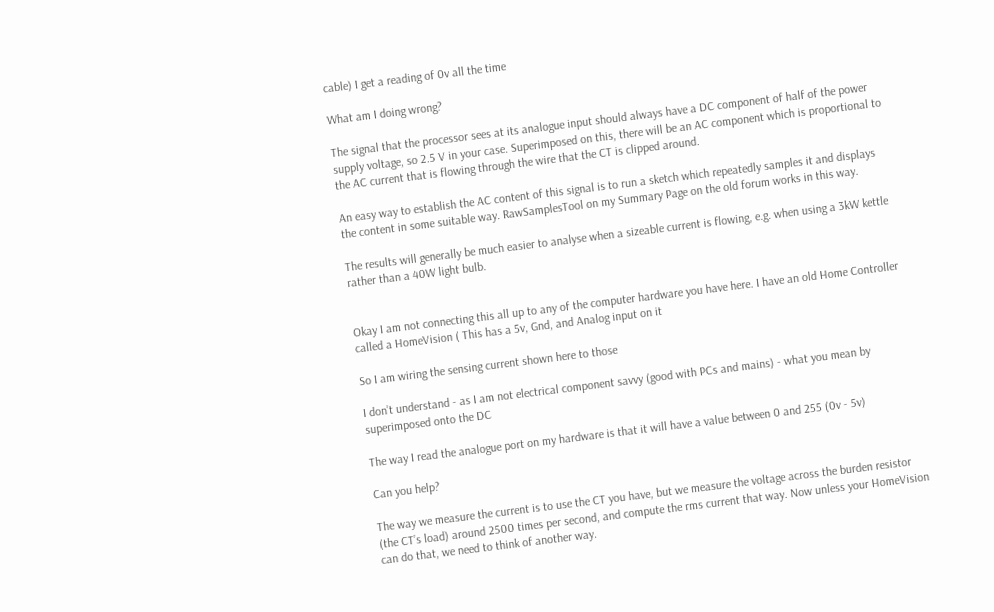cable) I get a reading of 0v all the time

What am I doing wrong?

The signal that the processor sees at its analogue input should always have a DC component of half of the power supply voltage, so 2.5 V in your case. Superimposed on this, there will be an AC component which is proportional to the AC current that is flowing through the wire that the CT is clipped around.

An easy way to establish the AC content of this signal is to run a sketch which repeatedly samples it and displays the content in some suitable way. RawSamplesTool on my Summary Page on the old forum works in this way.

The results will generally be much easier to analyse when a sizeable current is flowing, e.g. when using a 3kW kettle rather than a 40W light bulb.


Okay I am not connecting this all up to any of the computer hardware you have here. I have an old Home Controller called a HomeVision ( This has a 5v, Gnd, and Analog input on it

So I am wiring the sensing current shown here to those

I don’t understand - as I am not electrical component savvy (good with PCs and mains) - what you mean by superimposed onto the DC

The way I read the analogue port on my hardware is that it will have a value between 0 and 255 (0v - 5v)

Can you help?

The way we measure the current is to use the CT you have, but we measure the voltage across the burden resistor (the CT’s load) around 2500 times per second, and compute the rms current that way. Now unless your HomeVision can do that, we need to think of another way.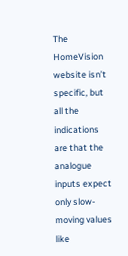The HomeVision website isn’t specific, but all the indications are that the analogue inputs expect only slow-moving values like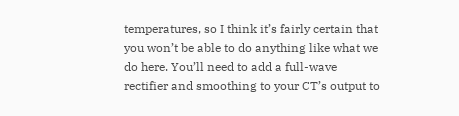temperatures, so I think it’s fairly certain that you won’t be able to do anything like what we do here. You’ll need to add a full-wave rectifier and smoothing to your CT’s output to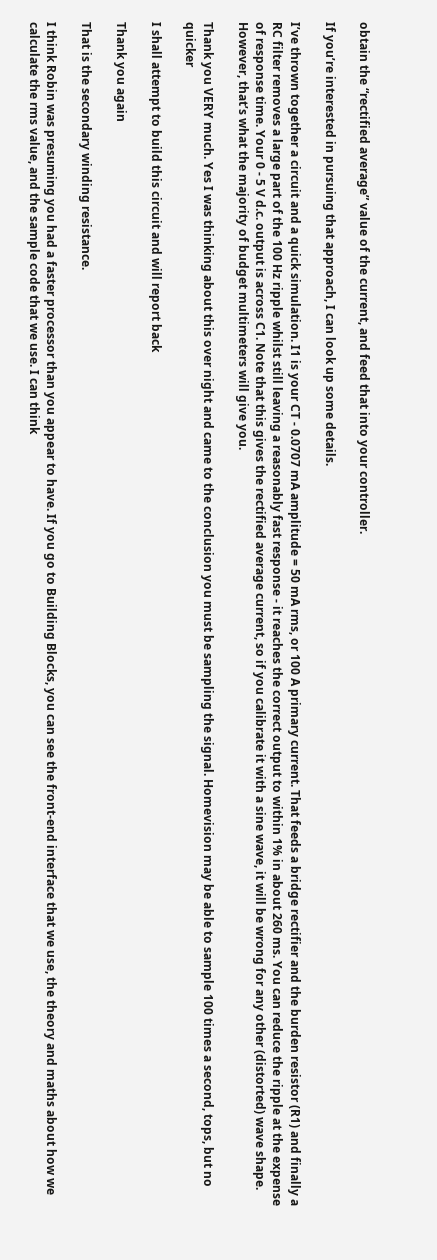obtain the “rectified average” value of the current, and feed that into your controller.

If you’re interested in pursuing that approach, I can look up some details.

I’ve thrown together a circuit and a quick simulation. I1 is your CT - 0.0707 mA amplitude = 50 mA rms, or 100 A primary current. That feeds a bridge rectifier and the burden resistor (R1) and finally a RC filter removes a large part of the 100 Hz ripple whilst still leaving a reasonably fast response - it reaches the correct output to within 1% in about 260 ms. You can reduce the ripple at the expense of response time. Your 0 - 5 V d.c. output is across C1. Note that this gives the rectified average current, so if you calibrate it with a sine wave, it will be wrong for any other (distorted) wave shape. However, that’s what the majority of budget multimeters will give you.

Thank you VERY much. Yes I was thinking about this over night and came to the conclusion you must be sampling the signal. Homevision may be able to sample 100 times a second, tops, but no quicker

I shall attempt to build this circuit and will report back

Thank you again

That is the secondary winding resistance.

I think Robin was presuming you had a faster processor than you appear to have. If you go to Building Blocks, you can see the front-end interface that we use, the theory and maths about how we calculate the rms value, and the sample code that we use. I can think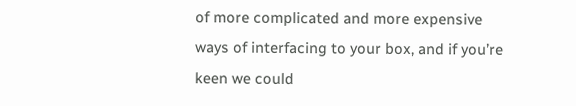of more complicated and more expensive ways of interfacing to your box, and if you’re keen we could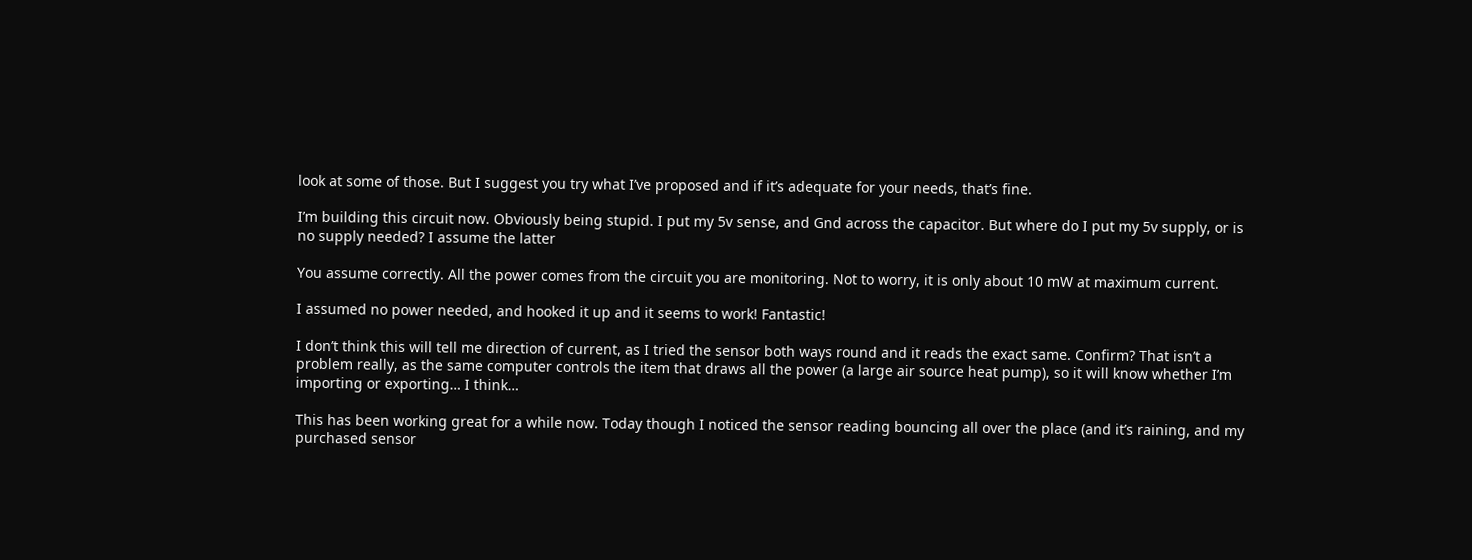look at some of those. But I suggest you try what I’ve proposed and if it’s adequate for your needs, that’s fine.

I’m building this circuit now. Obviously being stupid. I put my 5v sense, and Gnd across the capacitor. But where do I put my 5v supply, or is no supply needed? I assume the latter

You assume correctly. All the power comes from the circuit you are monitoring. Not to worry, it is only about 10 mW at maximum current.

I assumed no power needed, and hooked it up and it seems to work! Fantastic!

I don’t think this will tell me direction of current, as I tried the sensor both ways round and it reads the exact same. Confirm? That isn’t a problem really, as the same computer controls the item that draws all the power (a large air source heat pump), so it will know whether I’m importing or exporting… I think…

This has been working great for a while now. Today though I noticed the sensor reading bouncing all over the place (and it’s raining, and my purchased sensor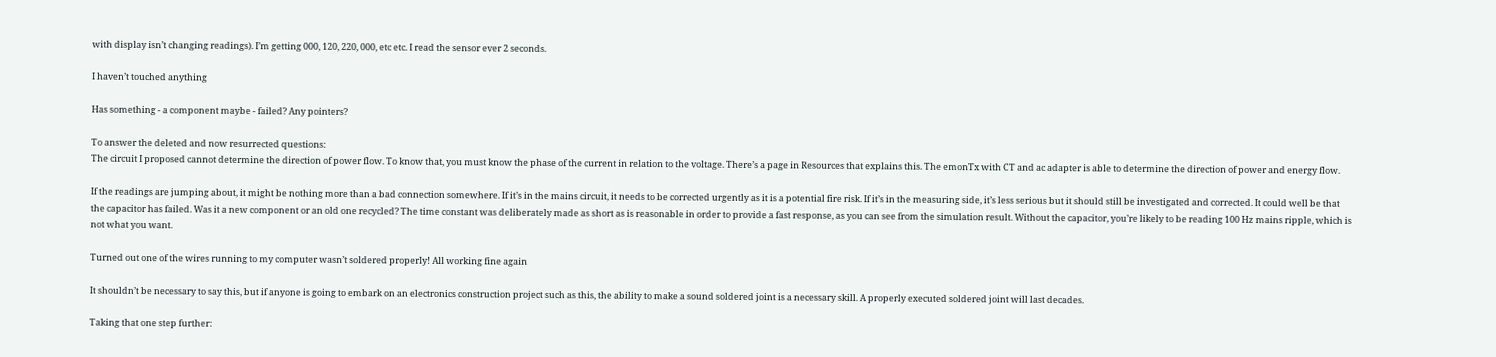with display isn’t changing readings). I’m getting 000, 120, 220, 000, etc etc. I read the sensor ever 2 seconds.

I haven’t touched anything

Has something - a component maybe - failed? Any pointers?

To answer the deleted and now resurrected questions:
The circuit I proposed cannot determine the direction of power flow. To know that, you must know the phase of the current in relation to the voltage. There’s a page in Resources that explains this. The emonTx with CT and ac adapter is able to determine the direction of power and energy flow.

If the readings are jumping about, it might be nothing more than a bad connection somewhere. If it’s in the mains circuit, it needs to be corrected urgently as it is a potential fire risk. If it’s in the measuring side, it’s less serious but it should still be investigated and corrected. It could well be that the capacitor has failed. Was it a new component or an old one recycled? The time constant was deliberately made as short as is reasonable in order to provide a fast response, as you can see from the simulation result. Without the capacitor, you’re likely to be reading 100 Hz mains ripple, which is not what you want.

Turned out one of the wires running to my computer wasn’t soldered properly! All working fine again

It shouldn’t be necessary to say this, but if anyone is going to embark on an electronics construction project such as this, the ability to make a sound soldered joint is a necessary skill. A properly executed soldered joint will last decades.

Taking that one step further: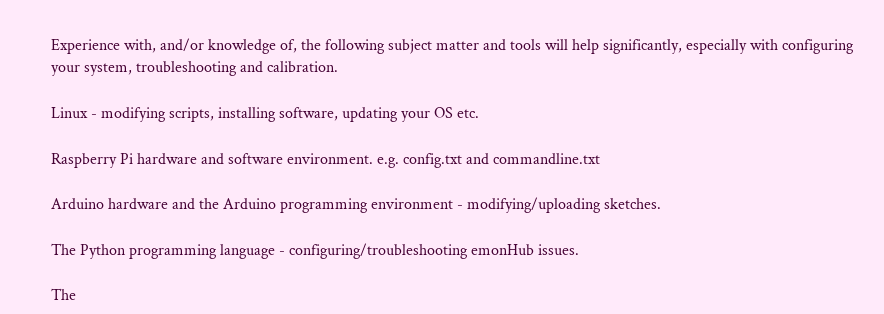Experience with, and/or knowledge of, the following subject matter and tools will help significantly, especially with configuring your system, troubleshooting and calibration.

Linux - modifying scripts, installing software, updating your OS etc.

Raspberry Pi hardware and software environment. e.g. config.txt and commandline.txt

Arduino hardware and the Arduino programming environment - modifying/uploading sketches.

The Python programming language - configuring/troubleshooting emonHub issues.

The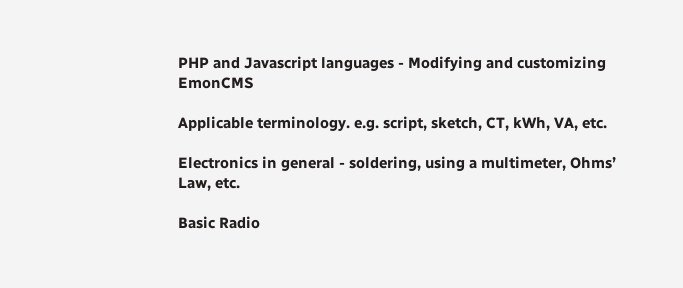PHP and Javascript languages - Modifying and customizing EmonCMS

Applicable terminology. e.g. script, sketch, CT, kWh, VA, etc.

Electronics in general - soldering, using a multimeter, Ohms’ Law, etc.

Basic Radio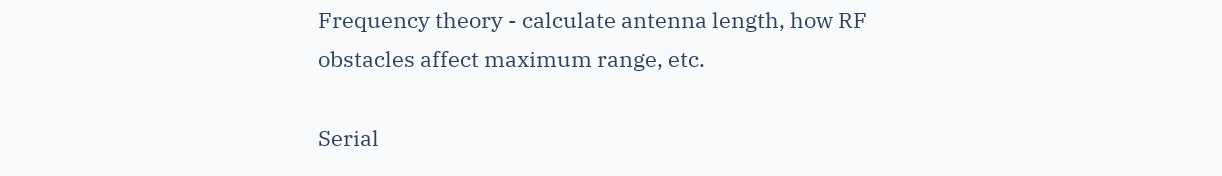Frequency theory - calculate antenna length, how RF obstacles affect maximum range, etc.

Serial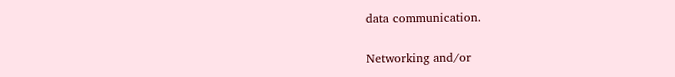data communication.

Networking and/or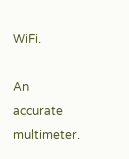WiFi.

An accurate multimeter.